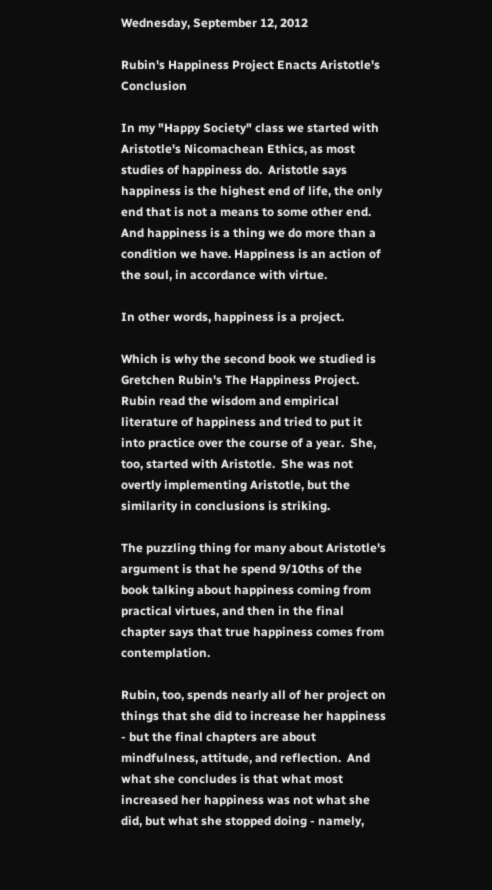Wednesday, September 12, 2012

Rubin's Happiness Project Enacts Aristotle's Conclusion

In my "Happy Society" class we started with Aristotle's Nicomachean Ethics, as most studies of happiness do.  Aristotle says happiness is the highest end of life, the only end that is not a means to some other end.  And happiness is a thing we do more than a condition we have. Happiness is an action of the soul, in accordance with virtue.

In other words, happiness is a project.

Which is why the second book we studied is Gretchen Rubin's The Happiness Project. Rubin read the wisdom and empirical literature of happiness and tried to put it into practice over the course of a year.  She, too, started with Aristotle.  She was not overtly implementing Aristotle, but the similarity in conclusions is striking.

The puzzling thing for many about Aristotle's argument is that he spend 9/10ths of the book talking about happiness coming from practical virtues, and then in the final chapter says that true happiness comes from contemplation.

Rubin, too, spends nearly all of her project on things that she did to increase her happiness - but the final chapters are about mindfulness, attitude, and reflection.  And what she concludes is that what most increased her happiness was not what she did, but what she stopped doing - namely,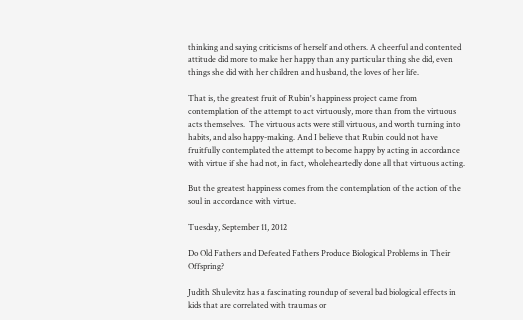thinking and saying criticisms of herself and others. A cheerful and contented attitude did more to make her happy than any particular thing she did, even things she did with her children and husband, the loves of her life.

That is, the greatest fruit of Rubin's happiness project came from contemplation of the attempt to act virtuously, more than from the virtuous acts themselves.  The virtuous acts were still virtuous, and worth turning into habits, and also happy-making. And I believe that Rubin could not have fruitfully contemplated the attempt to become happy by acting in accordance with virtue if she had not, in fact, wholeheartedly done all that virtuous acting.

But the greatest happiness comes from the contemplation of the action of the soul in accordance with virtue.

Tuesday, September 11, 2012

Do Old Fathers and Defeated Fathers Produce Biological Problems in Their Offspring?

Judith Shulevitz has a fascinating roundup of several bad biological effects in kids that are correlated with traumas or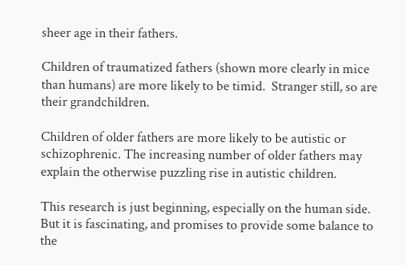sheer age in their fathers.

Children of traumatized fathers (shown more clearly in mice than humans) are more likely to be timid.  Stranger still, so are their grandchildren.

Children of older fathers are more likely to be autistic or schizophrenic. The increasing number of older fathers may explain the otherwise puzzling rise in autistic children.

This research is just beginning, especially on the human side.  But it is fascinating, and promises to provide some balance to the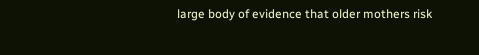large body of evidence that older mothers risk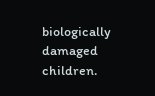biologically damaged children.